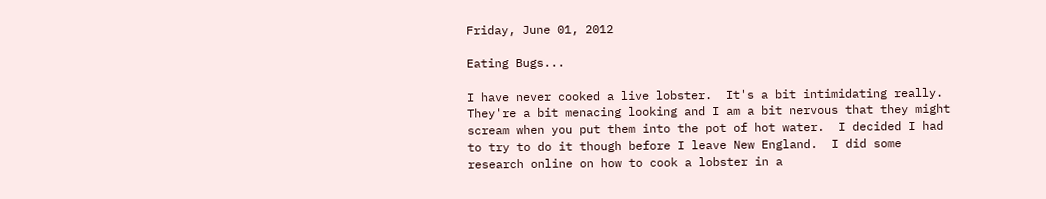Friday, June 01, 2012

Eating Bugs...

I have never cooked a live lobster.  It's a bit intimidating really.  They're a bit menacing looking and I am a bit nervous that they might scream when you put them into the pot of hot water.  I decided I had to try to do it though before I leave New England.  I did some research online on how to cook a lobster in a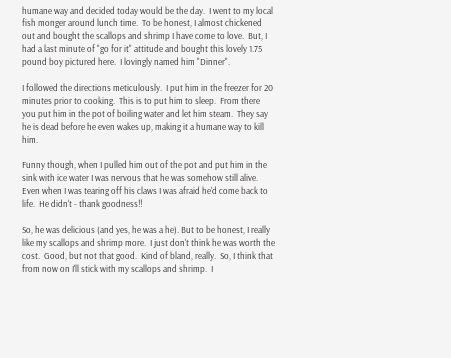humane way and decided today would be the day.  I went to my local fish monger around lunch time.  To be honest, I almost chickened out and bought the scallops and shrimp I have come to love.  But, I had a last minute of "go for it" attitude and bought this lovely 1.75 pound boy pictured here.  I lovingly named him "Dinner".

I followed the directions meticulously.  I put him in the freezer for 20 minutes prior to cooking.  This is to put him to sleep.  From there you put him in the pot of boiling water and let him steam.  They say he is dead before he even wakes up, making it a humane way to kill him.

Funny though, when I pulled him out of the pot and put him in the sink with ice water I was nervous that he was somehow still alive.  Even when I was tearing off his claws I was afraid he'd come back to life.  He didn't - thank goodness!!

So, he was delicious (and yes, he was a he). But to be honest, I really like my scallops and shrimp more.  I just don't think he was worth the cost.  Good, but not that good.  Kind of bland, really.  So, I think that from now on I'll stick with my scallops and shrimp.  I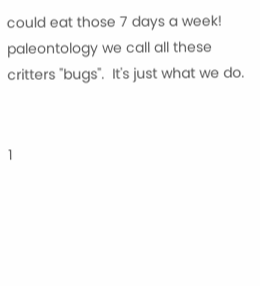could eat those 7 days a week! paleontology we call all these critters "bugs".  It's just what we do.


1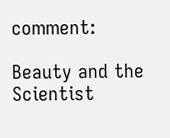comment:

Beauty and the Scientist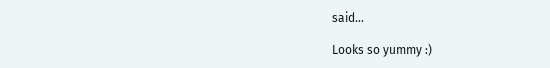said...

Looks so yummy :)